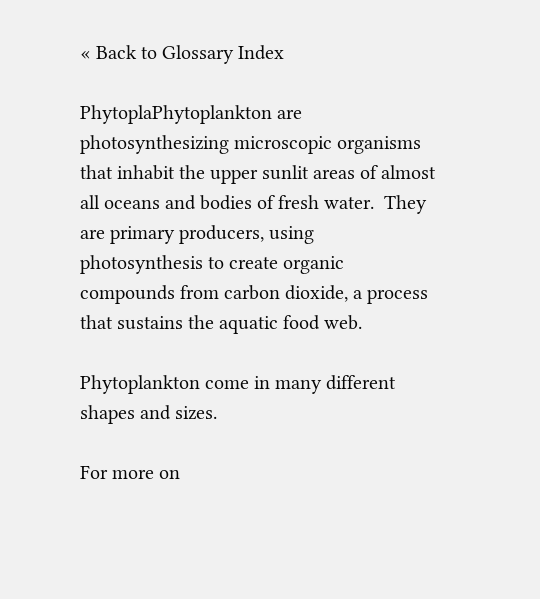« Back to Glossary Index

PhytoplaPhytoplankton are photosynthesizing microscopic organisms that inhabit the upper sunlit areas of almost all oceans and bodies of fresh water.  They are primary producers, using photosynthesis to create organic compounds from carbon dioxide, a process that sustains the aquatic food web.

Phytoplankton come in many different shapes and sizes.

For more on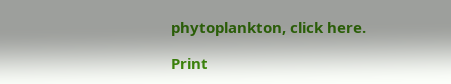phytoplankton, click here.

Print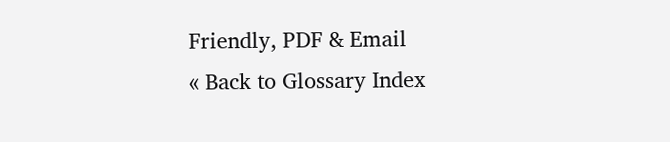Friendly, PDF & Email
« Back to Glossary Index